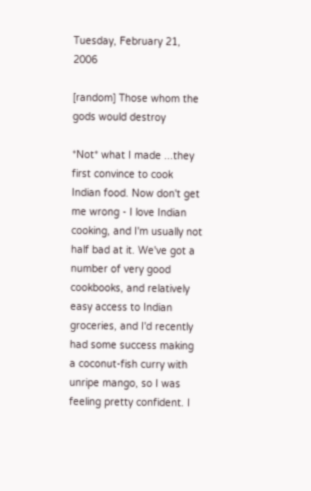Tuesday, February 21, 2006

[random] Those whom the gods would destroy

*Not* what I made ...they first convince to cook Indian food. Now don't get me wrong - I love Indian cooking, and I'm usually not half bad at it. We've got a number of very good cookbooks, and relatively easy access to Indian groceries, and I'd recently had some success making a coconut-fish curry with unripe mango, so I was feeling pretty confident. I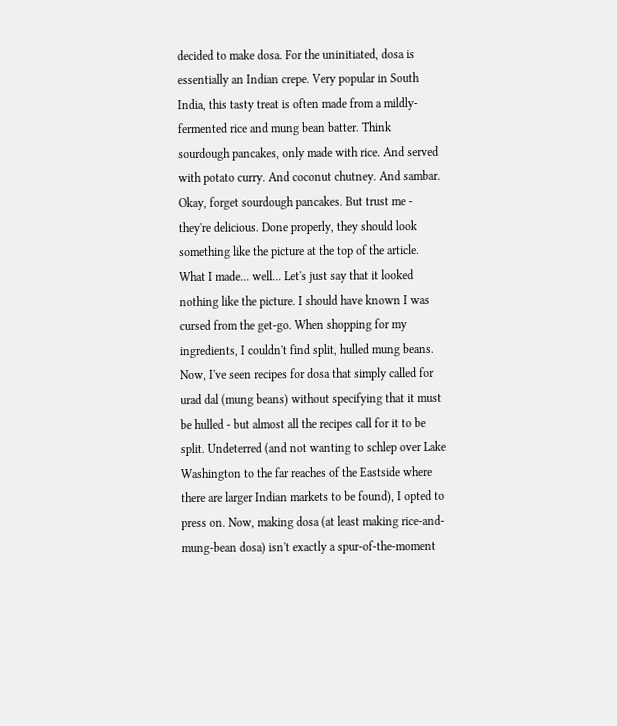decided to make dosa. For the uninitiated, dosa is essentially an Indian crepe. Very popular in South India, this tasty treat is often made from a mildly-fermented rice and mung bean batter. Think sourdough pancakes, only made with rice. And served with potato curry. And coconut chutney. And sambar. Okay, forget sourdough pancakes. But trust me - they're delicious. Done properly, they should look something like the picture at the top of the article. What I made... well... Let's just say that it looked nothing like the picture. I should have known I was cursed from the get-go. When shopping for my ingredients, I couldn't find split, hulled mung beans. Now, I've seen recipes for dosa that simply called for urad dal (mung beans) without specifying that it must be hulled - but almost all the recipes call for it to be split. Undeterred (and not wanting to schlep over Lake Washington to the far reaches of the Eastside where there are larger Indian markets to be found), I opted to press on. Now, making dosa (at least making rice-and-mung-bean dosa) isn't exactly a spur-of-the-moment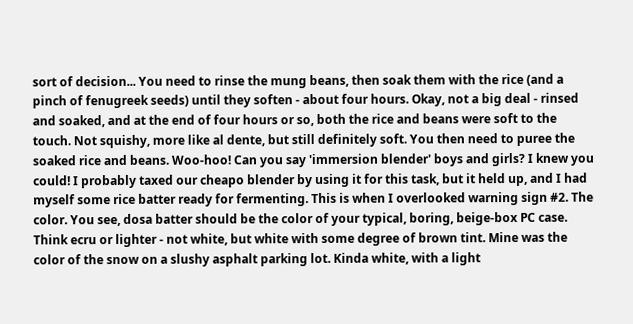sort of decision... You need to rinse the mung beans, then soak them with the rice (and a pinch of fenugreek seeds) until they soften - about four hours. Okay, not a big deal - rinsed and soaked, and at the end of four hours or so, both the rice and beans were soft to the touch. Not squishy, more like al dente, but still definitely soft. You then need to puree the soaked rice and beans. Woo-hoo! Can you say 'immersion blender' boys and girls? I knew you could! I probably taxed our cheapo blender by using it for this task, but it held up, and I had myself some rice batter ready for fermenting. This is when I overlooked warning sign #2. The color. You see, dosa batter should be the color of your typical, boring, beige-box PC case. Think ecru or lighter - not white, but white with some degree of brown tint. Mine was the color of the snow on a slushy asphalt parking lot. Kinda white, with a light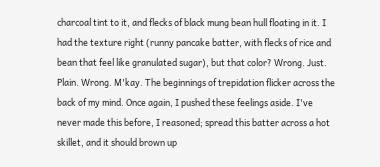charcoal tint to it, and flecks of black mung bean hull floating in it. I had the texture right (runny pancake batter, with flecks of rice and bean that feel like granulated sugar), but that color? Wrong. Just. Plain. Wrong. M'kay. The beginnings of trepidation flicker across the back of my mind. Once again, I pushed these feelings aside. I've never made this before, I reasoned; spread this batter across a hot skillet, and it should brown up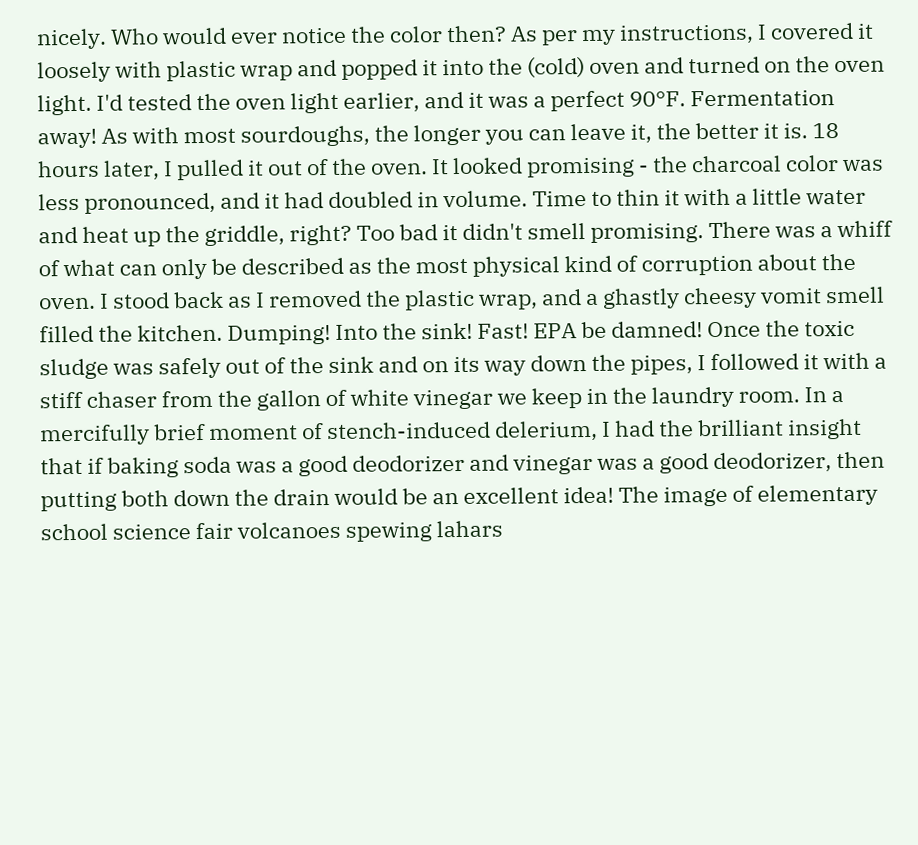nicely. Who would ever notice the color then? As per my instructions, I covered it loosely with plastic wrap and popped it into the (cold) oven and turned on the oven light. I'd tested the oven light earlier, and it was a perfect 90°F. Fermentation away! As with most sourdoughs, the longer you can leave it, the better it is. 18 hours later, I pulled it out of the oven. It looked promising - the charcoal color was less pronounced, and it had doubled in volume. Time to thin it with a little water and heat up the griddle, right? Too bad it didn't smell promising. There was a whiff of what can only be described as the most physical kind of corruption about the oven. I stood back as I removed the plastic wrap, and a ghastly cheesy vomit smell filled the kitchen. Dumping! Into the sink! Fast! EPA be damned! Once the toxic sludge was safely out of the sink and on its way down the pipes, I followed it with a stiff chaser from the gallon of white vinegar we keep in the laundry room. In a mercifully brief moment of stench-induced delerium, I had the brilliant insight that if baking soda was a good deodorizer and vinegar was a good deodorizer, then putting both down the drain would be an excellent idea! The image of elementary school science fair volcanoes spewing lahars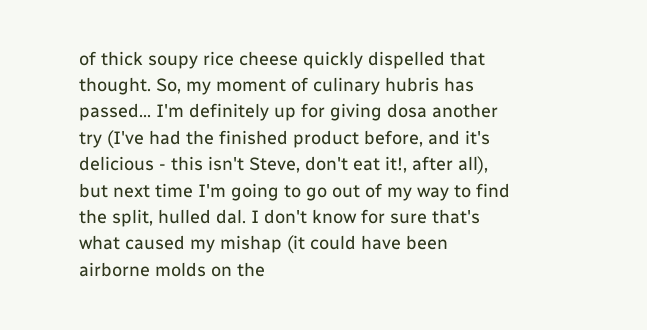of thick soupy rice cheese quickly dispelled that thought. So, my moment of culinary hubris has passed... I'm definitely up for giving dosa another try (I've had the finished product before, and it's delicious - this isn't Steve, don't eat it!, after all), but next time I'm going to go out of my way to find the split, hulled dal. I don't know for sure that's what caused my mishap (it could have been airborne molds on the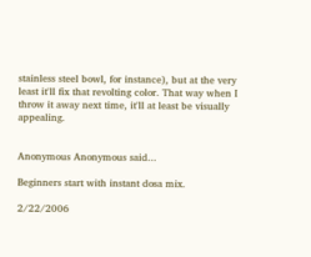stainless steel bowl, for instance), but at the very least it'll fix that revolting color. That way when I throw it away next time, it'll at least be visually appealing.


Anonymous Anonymous said...

Beginners start with instant dosa mix.

2/22/2006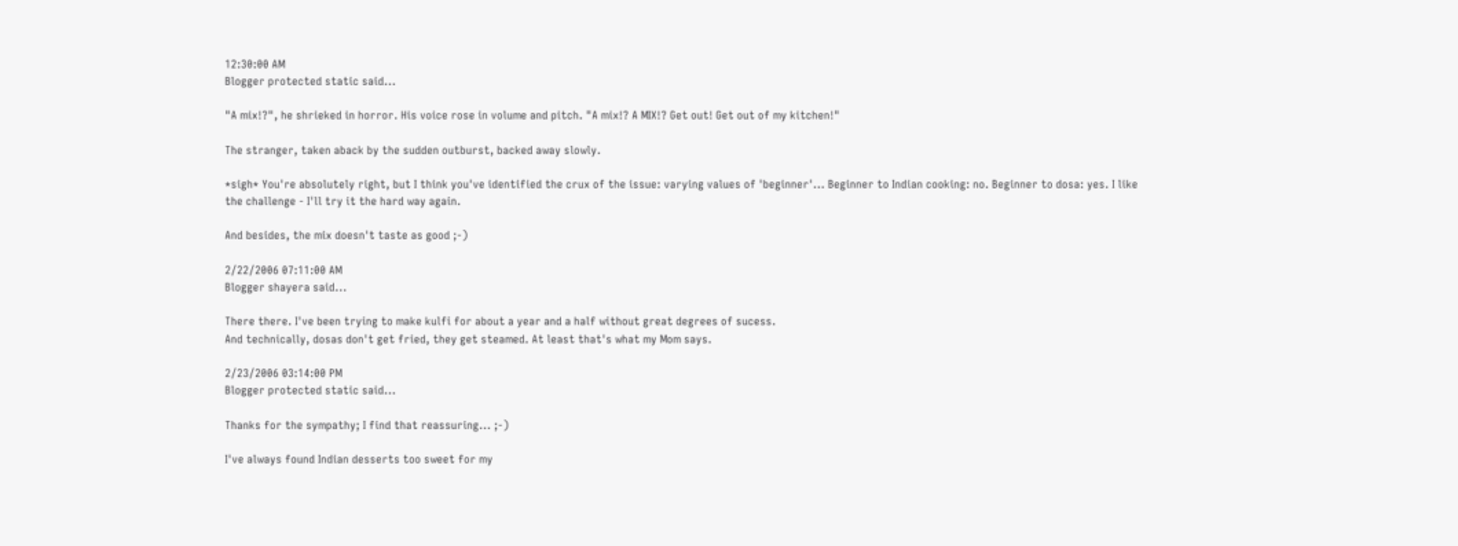12:30:00 AM
Blogger protected static said...

"A mix!?", he shrieked in horror. His voice rose in volume and pitch. "A mix!? A MIX!? Get out! Get out of my kitchen!"

The stranger, taken aback by the sudden outburst, backed away slowly.

*sigh* You're absolutely right, but I think you've identified the crux of the issue: varying values of 'beginner'... Beginner to Indian cooking: no. Beginner to dosa: yes. I like the challenge - I'll try it the hard way again.

And besides, the mix doesn't taste as good ;-)

2/22/2006 07:11:00 AM
Blogger shayera said...

There there. I've been trying to make kulfi for about a year and a half without great degrees of sucess.
And technically, dosas don't get fried, they get steamed. At least that's what my Mom says.

2/23/2006 03:14:00 PM
Blogger protected static said...

Thanks for the sympathy; I find that reassuring... ;-)

I've always found Indian desserts too sweet for my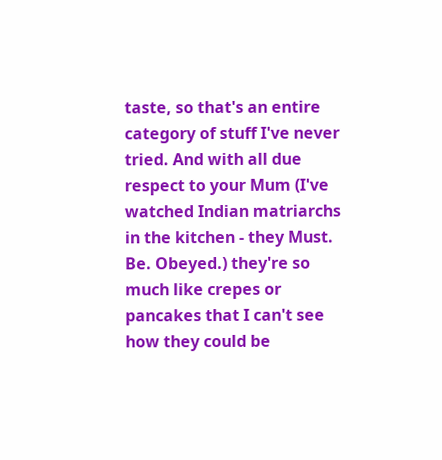taste, so that's an entire category of stuff I've never tried. And with all due respect to your Mum (I've watched Indian matriarchs in the kitchen - they Must. Be. Obeyed.) they're so much like crepes or pancakes that I can't see how they could be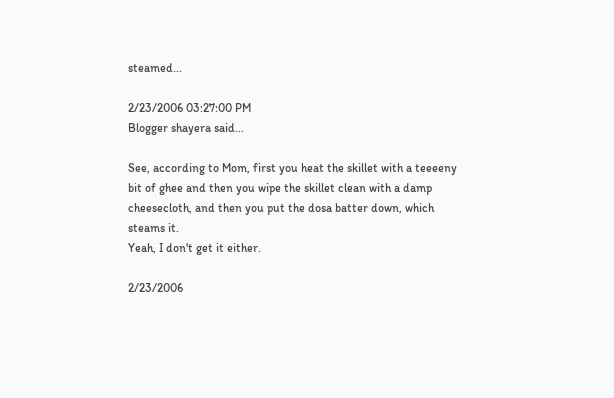steamed...

2/23/2006 03:27:00 PM
Blogger shayera said...

See, according to Mom, first you heat the skillet with a teeeeny bit of ghee and then you wipe the skillet clean with a damp cheesecloth, and then you put the dosa batter down, which steams it.
Yeah, I don't get it either.

2/23/2006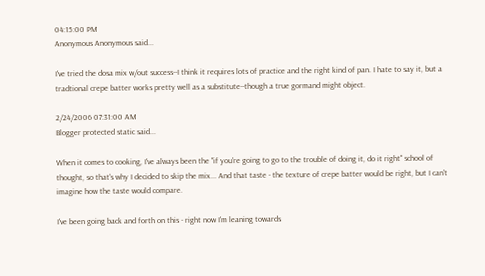04:15:00 PM
Anonymous Anonymous said...

I've tried the dosa mix w/out success--I think it requires lots of practice and the right kind of pan. I hate to say it, but a tradtional crepe batter works pretty well as a substitute--though a true gormand might object.

2/24/2006 07:31:00 AM
Blogger protected static said...

When it comes to cooking, I've always been the "if you're going to go to the trouble of doing it, do it right" school of thought, so that's why I decided to skip the mix... And that taste - the texture of crepe batter would be right, but I can't imagine how the taste would compare.

I've been going back and forth on this - right now I'm leaning towards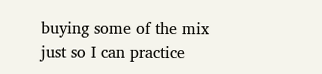buying some of the mix just so I can practice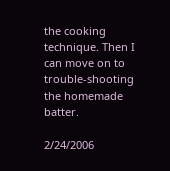the cooking technique. Then I can move on to trouble-shooting the homemade batter.

2/24/2006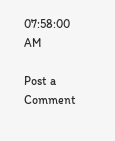07:58:00 AM

Post a Comment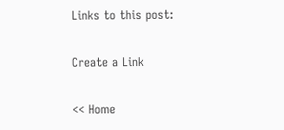Links to this post:

Create a Link

<< Home